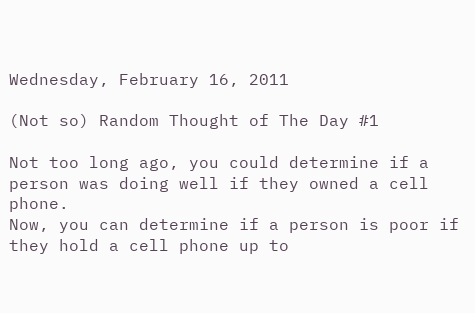Wednesday, February 16, 2011

(Not so) Random Thought of The Day #1

Not too long ago, you could determine if a person was doing well if they owned a cell phone.
Now, you can determine if a person is poor if they hold a cell phone up to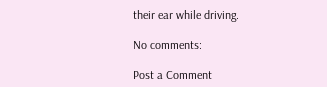their ear while driving.

No comments:

Post a Comment